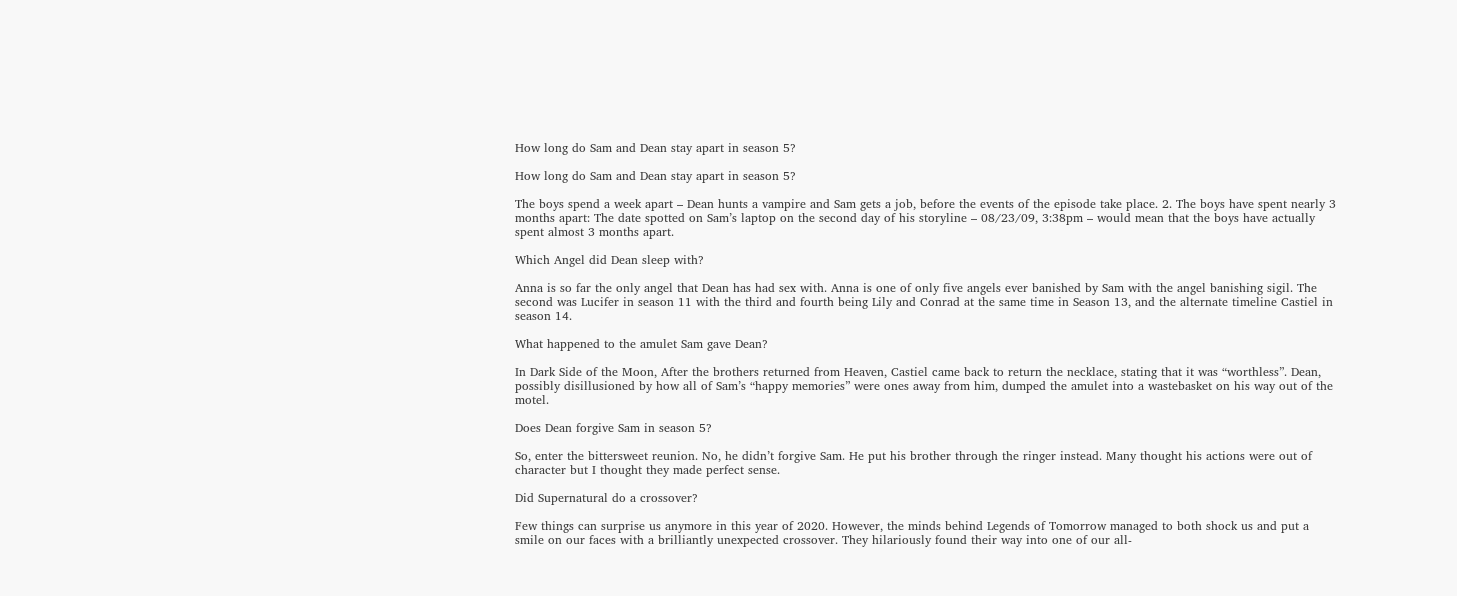How long do Sam and Dean stay apart in season 5?

How long do Sam and Dean stay apart in season 5?

The boys spend a week apart – Dean hunts a vampire and Sam gets a job, before the events of the episode take place. 2. The boys have spent nearly 3 months apart: The date spotted on Sam’s laptop on the second day of his storyline – 08/23/09, 3:38pm – would mean that the boys have actually spent almost 3 months apart.

Which Angel did Dean sleep with?

Anna is so far the only angel that Dean has had sex with. Anna is one of only five angels ever banished by Sam with the angel banishing sigil. The second was Lucifer in season 11 with the third and fourth being Lily and Conrad at the same time in Season 13, and the alternate timeline Castiel in season 14.

What happened to the amulet Sam gave Dean?

In Dark Side of the Moon, After the brothers returned from Heaven, Castiel came back to return the necklace, stating that it was “worthless”. Dean, possibly disillusioned by how all of Sam’s “happy memories” were ones away from him, dumped the amulet into a wastebasket on his way out of the motel.

Does Dean forgive Sam in season 5?

So, enter the bittersweet reunion. No, he didn’t forgive Sam. He put his brother through the ringer instead. Many thought his actions were out of character but I thought they made perfect sense.

Did Supernatural do a crossover?

Few things can surprise us anymore in this year of 2020. However, the minds behind Legends of Tomorrow managed to both shock us and put a smile on our faces with a brilliantly unexpected crossover. They hilariously found their way into one of our all-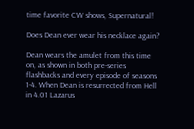time favorite CW shows, Supernatural!

Does Dean ever wear his necklace again?

Dean wears the amulet from this time on, as shown in both pre-series flashbacks and every episode of seasons 1-4. When Dean is resurrected from Hell in 4.01 Lazarus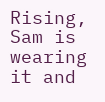Rising, Sam is wearing it and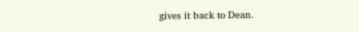gives it back to Dean.